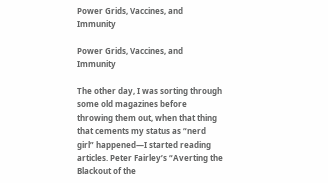Power Grids, Vaccines, and Immunity

Power Grids, Vaccines, and Immunity

The other day, I was sorting through some old magazines before throwing them out, when that thing that cements my status as “nerd girl” happened—I started reading articles. Peter Fairley’s “Averting the Blackout of the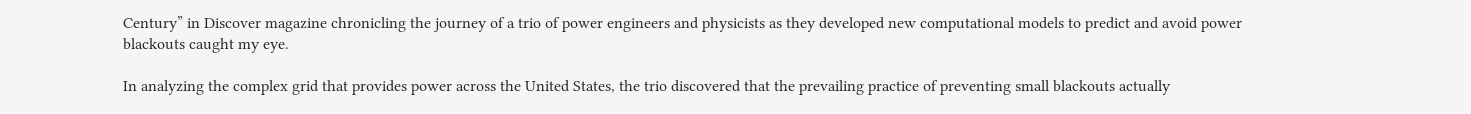Century” in Discover magazine chronicling the journey of a trio of power engineers and physicists as they developed new computational models to predict and avoid power blackouts caught my eye.

In analyzing the complex grid that provides power across the United States, the trio discovered that the prevailing practice of preventing small blackouts actually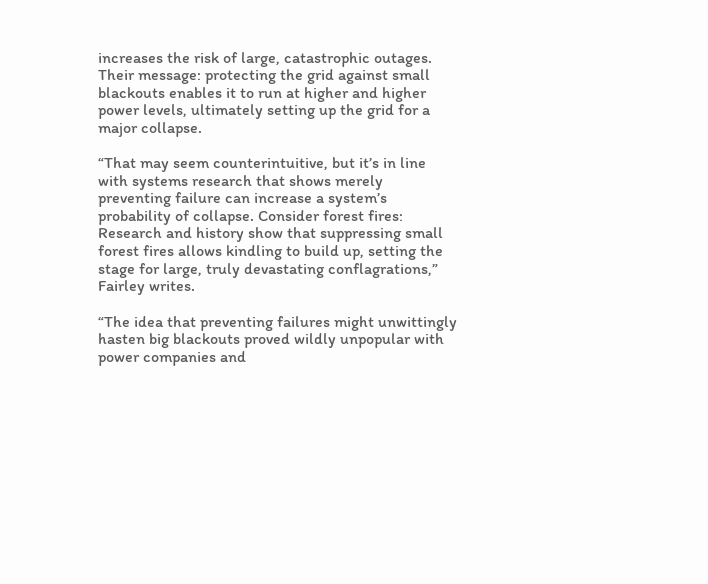increases the risk of large, catastrophic outages. Their message: protecting the grid against small blackouts enables it to run at higher and higher power levels, ultimately setting up the grid for a major collapse.

“That may seem counterintuitive, but it’s in line with systems research that shows merely preventing failure can increase a system’s probability of collapse. Consider forest fires: Research and history show that suppressing small forest fires allows kindling to build up, setting the stage for large, truly devastating conflagrations,” Fairley writes.

“The idea that preventing failures might unwittingly hasten big blackouts proved wildly unpopular with power companies and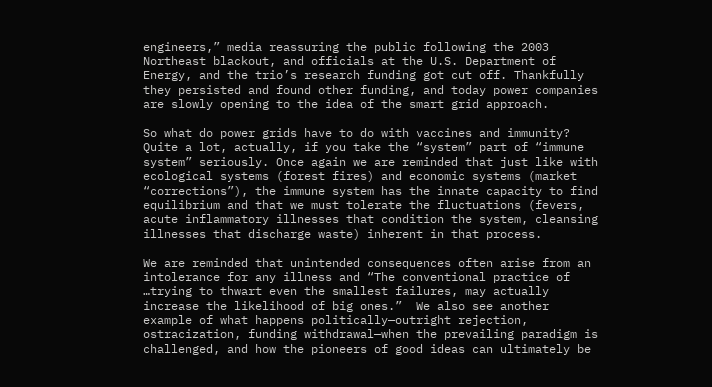engineers,” media reassuring the public following the 2003 Northeast blackout, and officials at the U.S. Department of Energy, and the trio’s research funding got cut off. Thankfully they persisted and found other funding, and today power companies are slowly opening to the idea of the smart grid approach.

So what do power grids have to do with vaccines and immunity? Quite a lot, actually, if you take the “system” part of “immune system” seriously. Once again we are reminded that just like with ecological systems (forest fires) and economic systems (market “corrections”), the immune system has the innate capacity to find equilibrium and that we must tolerate the fluctuations (fevers, acute inflammatory illnesses that condition the system, cleansing illnesses that discharge waste) inherent in that process.

We are reminded that unintended consequences often arise from an intolerance for any illness and “The conventional practice of …trying to thwart even the smallest failures, may actually increase the likelihood of big ones.”  We also see another example of what happens politically—outright rejection, ostracization, funding withdrawal—when the prevailing paradigm is challenged, and how the pioneers of good ideas can ultimately be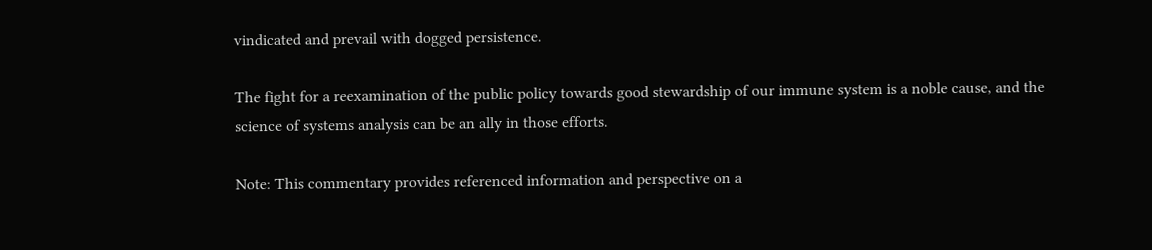vindicated and prevail with dogged persistence.

The fight for a reexamination of the public policy towards good stewardship of our immune system is a noble cause, and the science of systems analysis can be an ally in those efforts.

Note: This commentary provides referenced information and perspective on a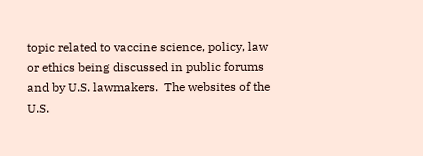topic related to vaccine science, policy, law or ethics being discussed in public forums and by U.S. lawmakers.  The websites of the U.S.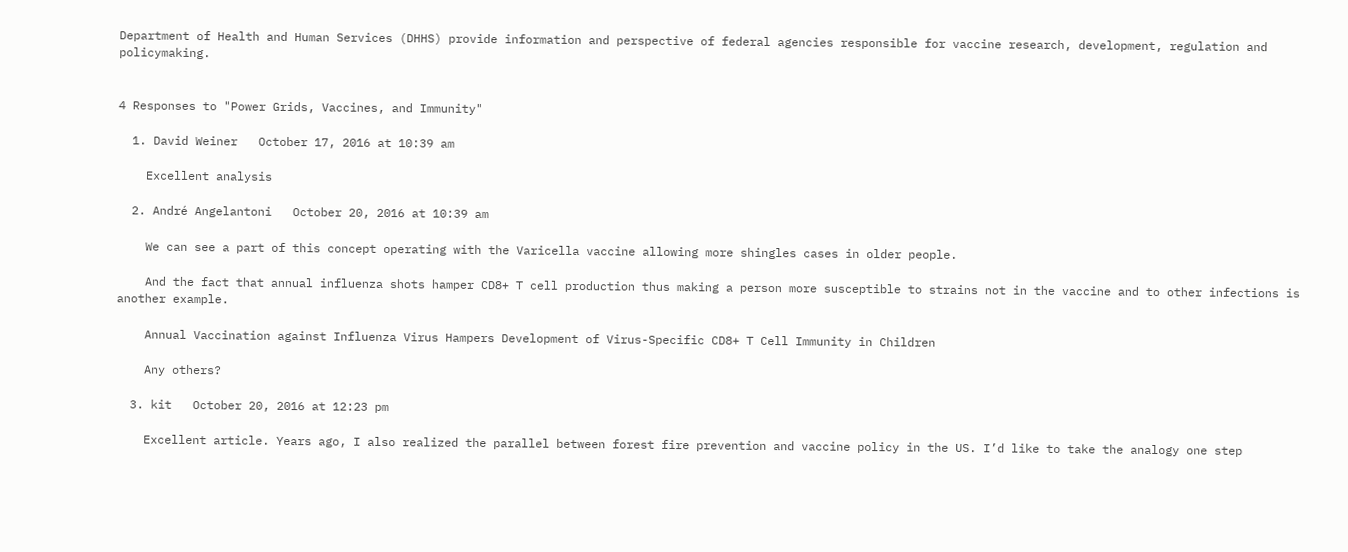Department of Health and Human Services (DHHS) provide information and perspective of federal agencies responsible for vaccine research, development, regulation and policymaking.


4 Responses to "Power Grids, Vaccines, and Immunity"

  1. David Weiner   October 17, 2016 at 10:39 am

    Excellent analysis

  2. André Angelantoni   October 20, 2016 at 10:39 am

    We can see a part of this concept operating with the Varicella vaccine allowing more shingles cases in older people.

    And the fact that annual influenza shots hamper CD8+ T cell production thus making a person more susceptible to strains not in the vaccine and to other infections is another example.

    Annual Vaccination against Influenza Virus Hampers Development of Virus-Specific CD8+ T Cell Immunity in Children

    Any others?

  3. kit   October 20, 2016 at 12:23 pm

    Excellent article. Years ago, I also realized the parallel between forest fire prevention and vaccine policy in the US. I’d like to take the analogy one step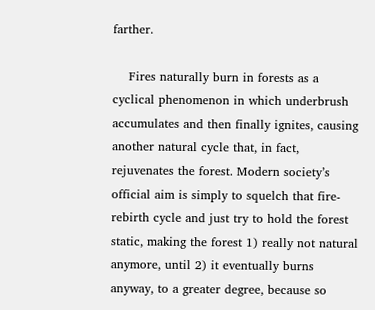farther.

    Fires naturally burn in forests as a cyclical phenomenon in which underbrush accumulates and then finally ignites, causing another natural cycle that, in fact, rejuvenates the forest. Modern society’s official aim is simply to squelch that fire-rebirth cycle and just try to hold the forest static, making the forest 1) really not natural anymore, until 2) it eventually burns anyway, to a greater degree, because so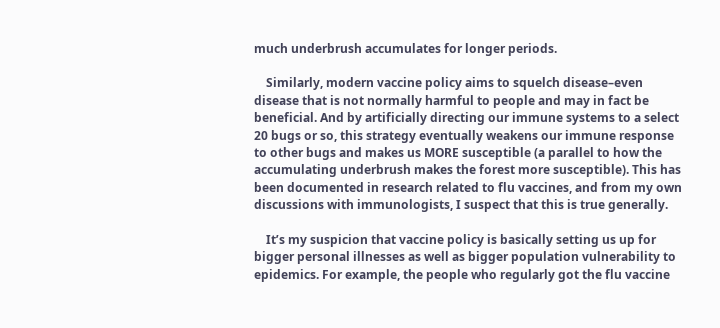much underbrush accumulates for longer periods.

    Similarly, modern vaccine policy aims to squelch disease–even disease that is not normally harmful to people and may in fact be beneficial. And by artificially directing our immune systems to a select 20 bugs or so, this strategy eventually weakens our immune response to other bugs and makes us MORE susceptible (a parallel to how the accumulating underbrush makes the forest more susceptible). This has been documented in research related to flu vaccines, and from my own discussions with immunologists, I suspect that this is true generally.

    It’s my suspicion that vaccine policy is basically setting us up for bigger personal illnesses as well as bigger population vulnerability to epidemics. For example, the people who regularly got the flu vaccine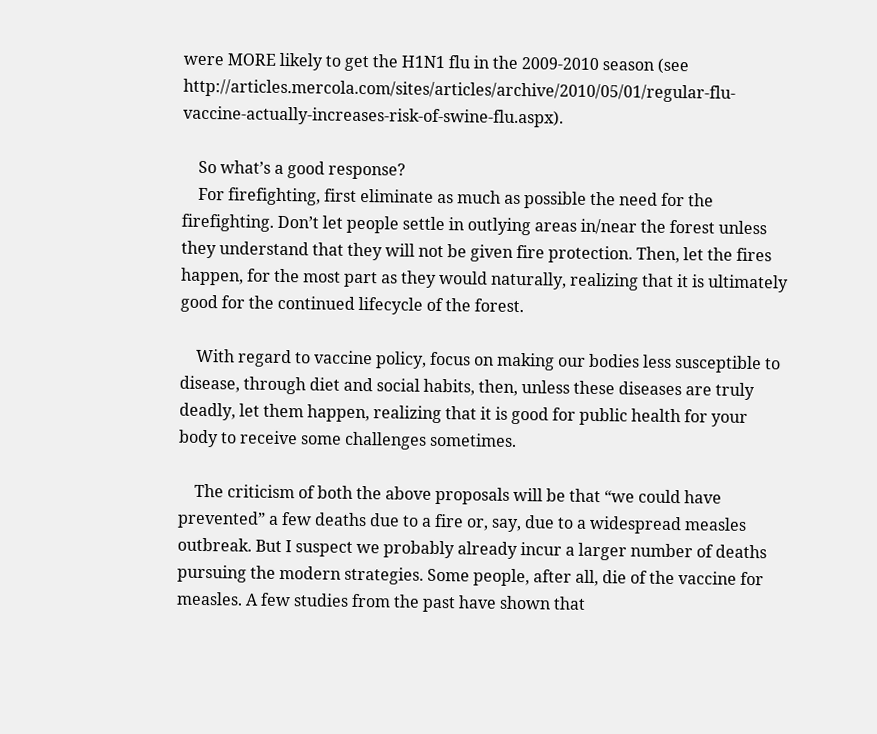were MORE likely to get the H1N1 flu in the 2009-2010 season (see http://articles.mercola.com/sites/articles/archive/2010/05/01/regular-flu-vaccine-actually-increases-risk-of-swine-flu.aspx).

    So what’s a good response?
    For firefighting, first eliminate as much as possible the need for the firefighting. Don’t let people settle in outlying areas in/near the forest unless they understand that they will not be given fire protection. Then, let the fires happen, for the most part as they would naturally, realizing that it is ultimately good for the continued lifecycle of the forest.

    With regard to vaccine policy, focus on making our bodies less susceptible to disease, through diet and social habits, then, unless these diseases are truly deadly, let them happen, realizing that it is good for public health for your body to receive some challenges sometimes.

    The criticism of both the above proposals will be that “we could have prevented” a few deaths due to a fire or, say, due to a widespread measles outbreak. But I suspect we probably already incur a larger number of deaths pursuing the modern strategies. Some people, after all, die of the vaccine for measles. A few studies from the past have shown that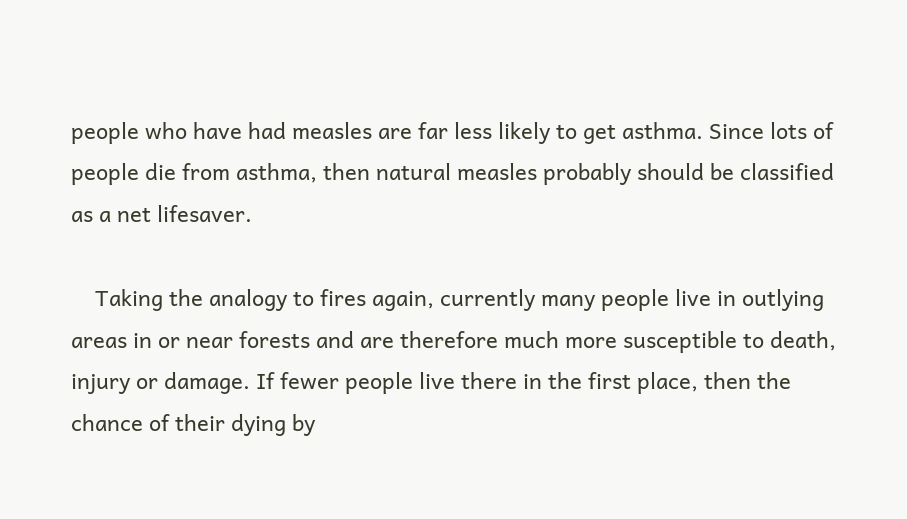people who have had measles are far less likely to get asthma. Since lots of people die from asthma, then natural measles probably should be classified as a net lifesaver.

    Taking the analogy to fires again, currently many people live in outlying areas in or near forests and are therefore much more susceptible to death, injury or damage. If fewer people live there in the first place, then the chance of their dying by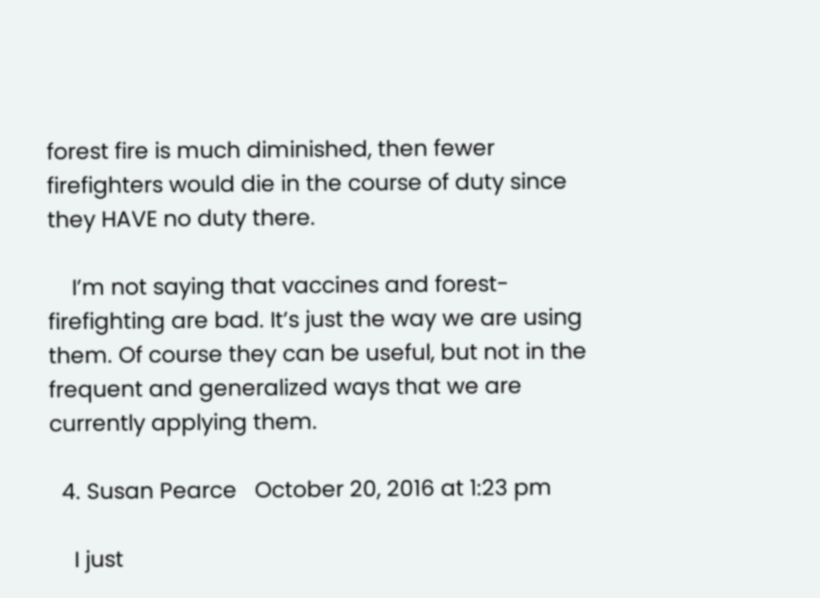forest fire is much diminished, then fewer firefighters would die in the course of duty since they HAVE no duty there.

    I’m not saying that vaccines and forest-firefighting are bad. It’s just the way we are using them. Of course they can be useful, but not in the frequent and generalized ways that we are currently applying them.

  4. Susan Pearce   October 20, 2016 at 1:23 pm

    I just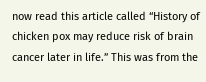now read this article called “History of chicken pox may reduce risk of brain cancer later in life.” This was from the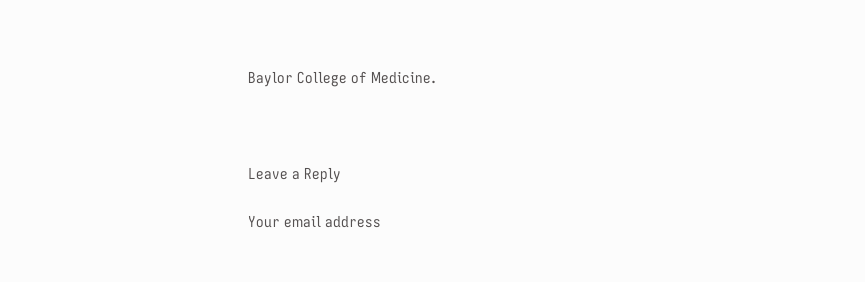Baylor College of Medicine.



Leave a Reply

Your email address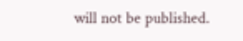will not be published.